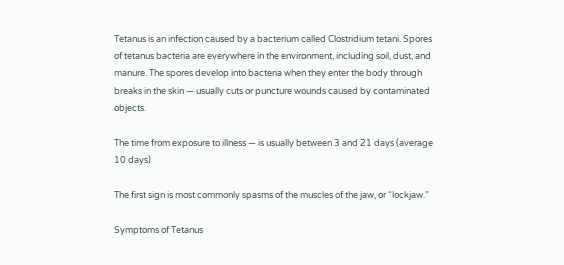Tetanus is an infection caused by a bacterium called Clostridium tetani. Spores of tetanus bacteria are everywhere in the environment, including soil, dust, and manure. The spores develop into bacteria when they enter the body through breaks in the skin — usually cuts or puncture wounds caused by contaminated objects.

The time from exposure to illness — is usually between 3 and 21 days (average 10 days)

The first sign is most commonly spasms of the muscles of the jaw, or “lockjaw.”

Symptoms of Tetanus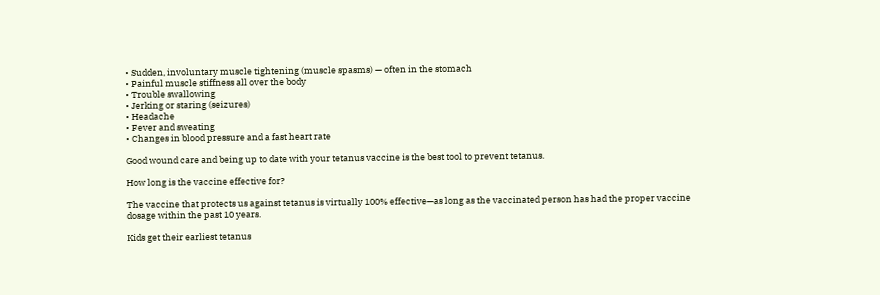• Sudden, involuntary muscle tightening (muscle spasms) — often in the stomach
• Painful muscle stiffness all over the body
• Trouble swallowing
• Jerking or staring (seizures)
• Headache
• Fever and sweating
• Changes in blood pressure and a fast heart rate

Good wound care and being up to date with your tetanus vaccine is the best tool to prevent tetanus.

How long is the vaccine effective for?

The vaccine that protects us against tetanus is virtually 100% effective—as long as the vaccinated person has had the proper vaccine dosage within the past 10 years.

Kids get their earliest tetanus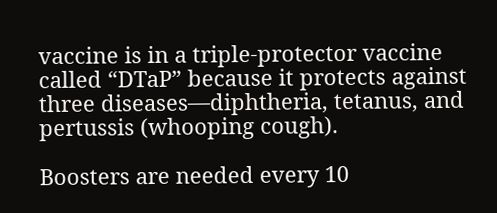vaccine is in a triple-protector vaccine called “DTaP” because it protects against three diseases—diphtheria, tetanus, and pertussis (whooping cough).

Boosters are needed every 10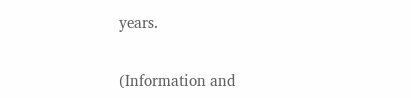years.


(Information and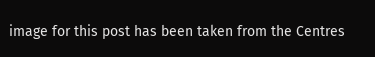image for this post has been taken from the Centres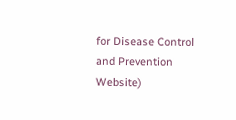for Disease Control and Prevention Website)